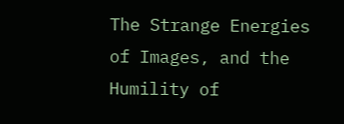The Strange Energies of Images, and the Humility of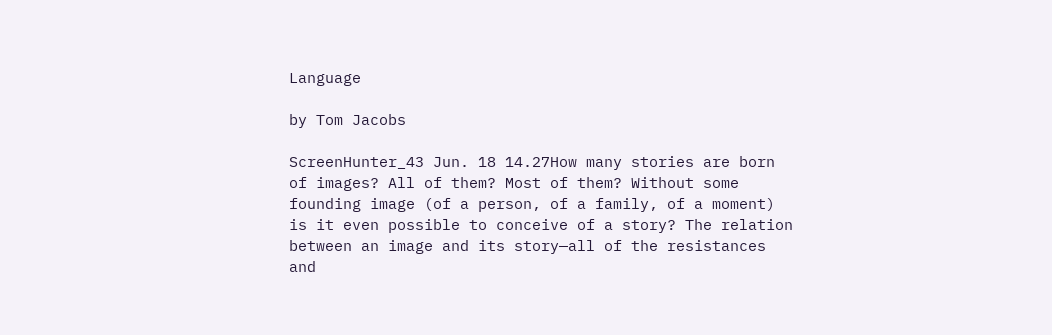Language

by Tom Jacobs

ScreenHunter_43 Jun. 18 14.27How many stories are born of images? All of them? Most of them? Without some founding image (of a person, of a family, of a moment) is it even possible to conceive of a story? The relation between an image and its story—all of the resistances and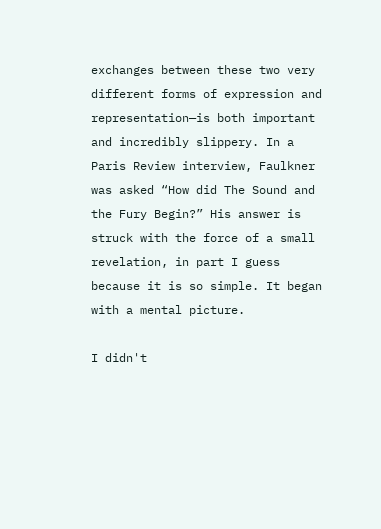exchanges between these two very different forms of expression and representation—is both important and incredibly slippery. In a Paris Review interview, Faulkner was asked “How did The Sound and the Fury Begin?” His answer is struck with the force of a small revelation, in part I guess because it is so simple. It began with a mental picture.

I didn't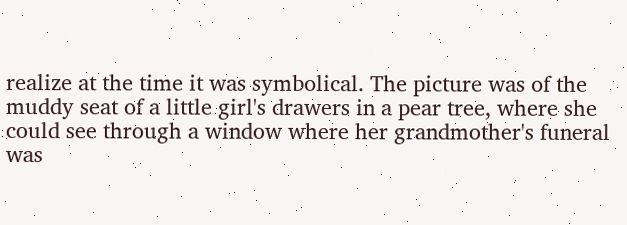realize at the time it was symbolical. The picture was of the muddy seat of a little girl's drawers in a pear tree, where she could see through a window where her grandmother's funeral was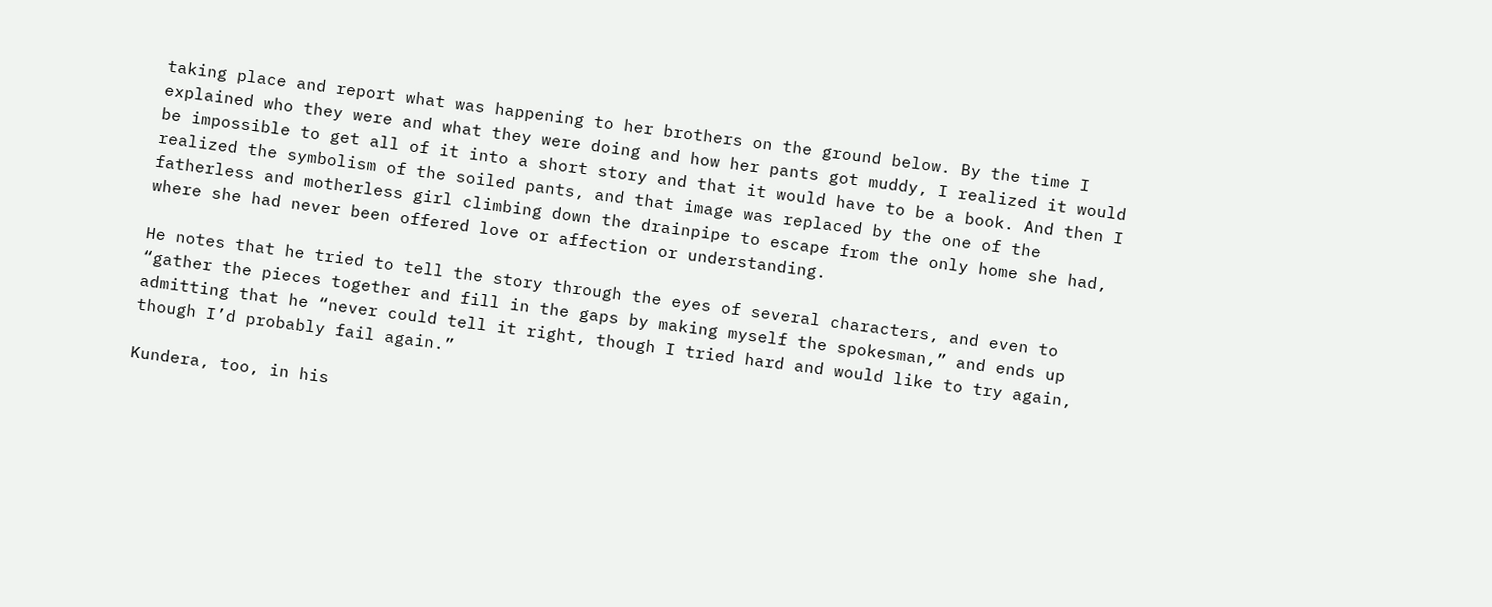taking place and report what was happening to her brothers on the ground below. By the time I explained who they were and what they were doing and how her pants got muddy, I realized it would be impossible to get all of it into a short story and that it would have to be a book. And then I realized the symbolism of the soiled pants, and that image was replaced by the one of the fatherless and motherless girl climbing down the drainpipe to escape from the only home she had, where she had never been offered love or affection or understanding.

He notes that he tried to tell the story through the eyes of several characters, and even to “gather the pieces together and fill in the gaps by making myself the spokesman,” and ends up admitting that he “never could tell it right, though I tried hard and would like to try again, though I’d probably fail again.”

Kundera, too, in his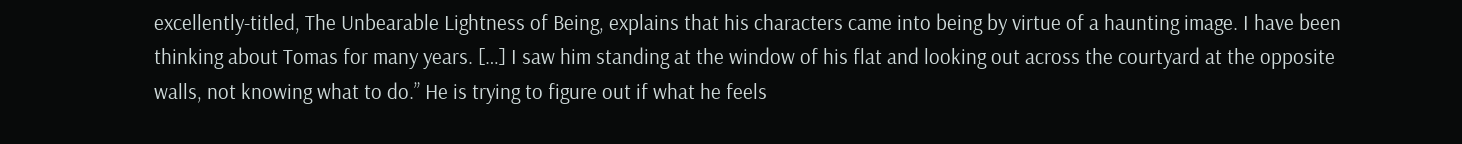excellently-titled, The Unbearable Lightness of Being, explains that his characters came into being by virtue of a haunting image. I have been thinking about Tomas for many years. […] I saw him standing at the window of his flat and looking out across the courtyard at the opposite walls, not knowing what to do.” He is trying to figure out if what he feels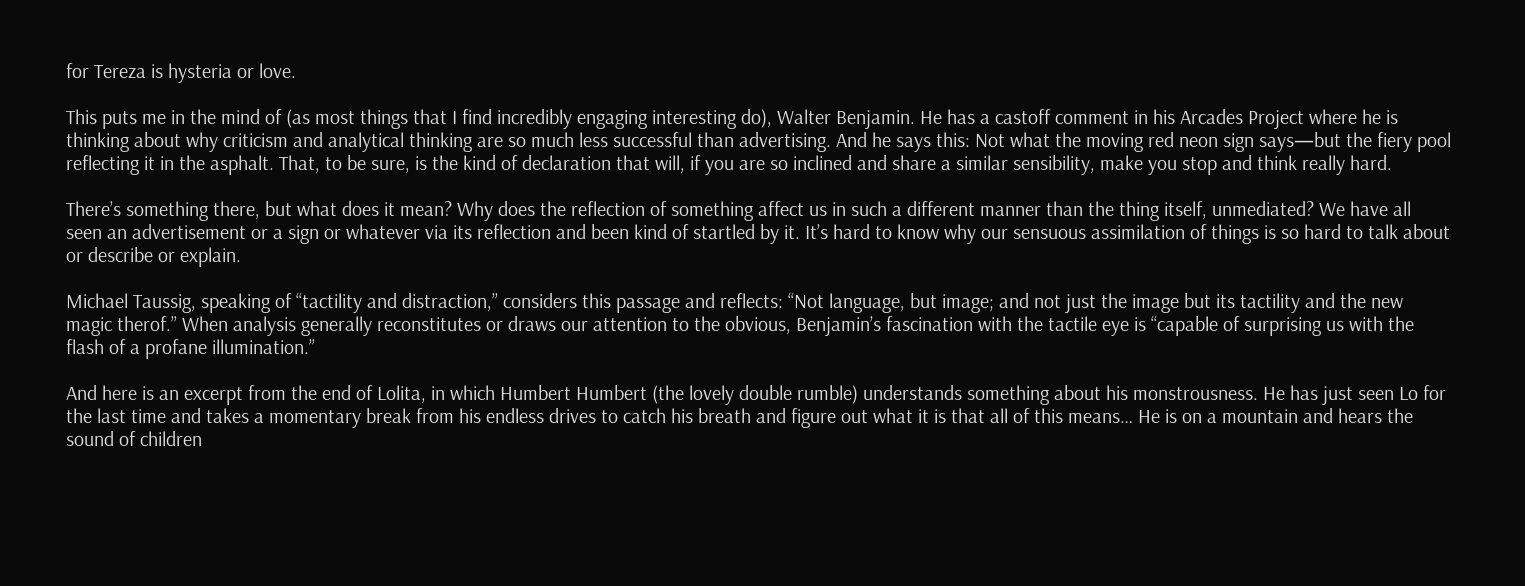for Tereza is hysteria or love.

This puts me in the mind of (as most things that I find incredibly engaging interesting do), Walter Benjamin. He has a castoff comment in his Arcades Project where he is thinking about why criticism and analytical thinking are so much less successful than advertising. And he says this: Not what the moving red neon sign says—but the fiery pool reflecting it in the asphalt. That, to be sure, is the kind of declaration that will, if you are so inclined and share a similar sensibility, make you stop and think really hard.

There’s something there, but what does it mean? Why does the reflection of something affect us in such a different manner than the thing itself, unmediated? We have all seen an advertisement or a sign or whatever via its reflection and been kind of startled by it. It’s hard to know why our sensuous assimilation of things is so hard to talk about or describe or explain.

Michael Taussig, speaking of “tactility and distraction,” considers this passage and reflects: “Not language, but image; and not just the image but its tactility and the new magic therof.” When analysis generally reconstitutes or draws our attention to the obvious, Benjamin’s fascination with the tactile eye is “capable of surprising us with the flash of a profane illumination.”

And here is an excerpt from the end of Lolita, in which Humbert Humbert (the lovely double rumble) understands something about his monstrousness. He has just seen Lo for the last time and takes a momentary break from his endless drives to catch his breath and figure out what it is that all of this means… He is on a mountain and hears the sound of children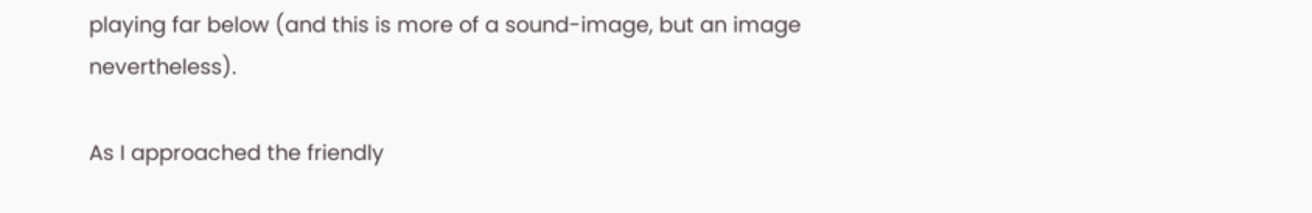playing far below (and this is more of a sound-image, but an image nevertheless).

As I approached the friendly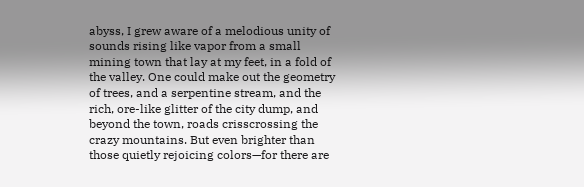abyss, I grew aware of a melodious unity of sounds rising like vapor from a small mining town that lay at my feet, in a fold of the valley. One could make out the geometry of trees, and a serpentine stream, and the rich, ore-like glitter of the city dump, and beyond the town, roads crisscrossing the crazy mountains. But even brighter than those quietly rejoicing colors—for there are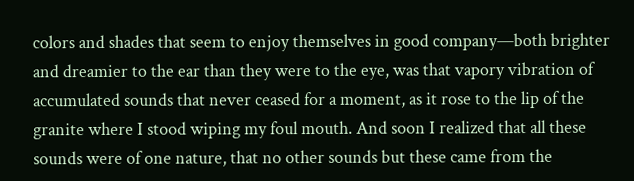colors and shades that seem to enjoy themselves in good company—both brighter and dreamier to the ear than they were to the eye, was that vapory vibration of accumulated sounds that never ceased for a moment, as it rose to the lip of the granite where I stood wiping my foul mouth. And soon I realized that all these sounds were of one nature, that no other sounds but these came from the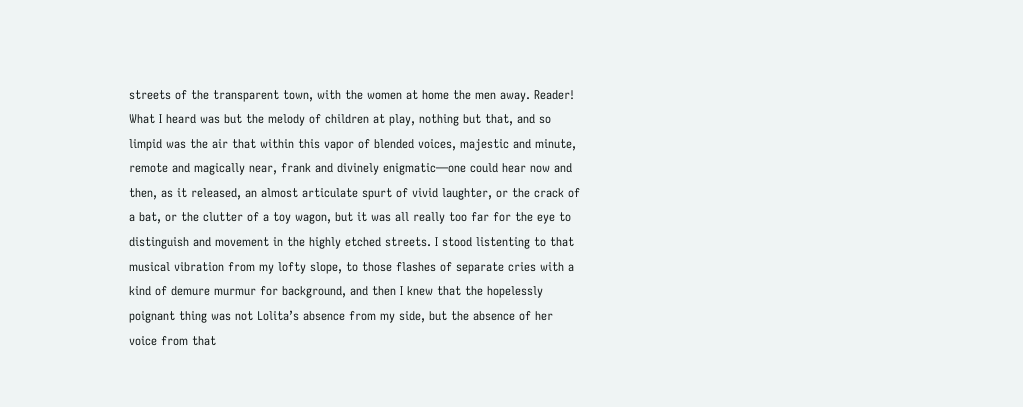streets of the transparent town, with the women at home the men away. Reader! What I heard was but the melody of children at play, nothing but that, and so limpid was the air that within this vapor of blended voices, majestic and minute, remote and magically near, frank and divinely enigmatic—one could hear now and then, as it released, an almost articulate spurt of vivid laughter, or the crack of a bat, or the clutter of a toy wagon, but it was all really too far for the eye to distinguish and movement in the highly etched streets. I stood listenting to that musical vibration from my lofty slope, to those flashes of separate cries with a kind of demure murmur for background, and then I knew that the hopelessly poignant thing was not Lolita’s absence from my side, but the absence of her voice from that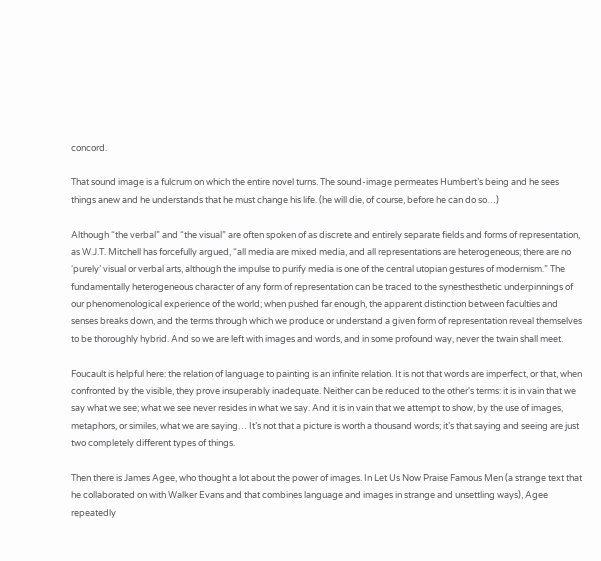concord.

That sound image is a fulcrum on which the entire novel turns. The sound-image permeates Humbert’s being and he sees things anew and he understands that he must change his life. (he will die, of course, before he can do so…)

Although “the verbal” and “the visual” are often spoken of as discrete and entirely separate fields and forms of representation, as W.J.T. Mitchell has forcefully argued, “all media are mixed media, and all representations are heterogeneous; there are no ‘purely’ visual or verbal arts, although the impulse to purify media is one of the central utopian gestures of modernism.” The fundamentally heterogeneous character of any form of representation can be traced to the synesthesthetic underpinnings of our phenomenological experience of the world; when pushed far enough, the apparent distinction between faculties and senses breaks down, and the terms through which we produce or understand a given form of representation reveal themselves to be thoroughly hybrid. And so we are left with images and words, and in some profound way, never the twain shall meet.

Foucault is helpful here: the relation of language to painting is an infinite relation. It is not that words are imperfect, or that, when confronted by the visible, they prove insuperably inadequate. Neither can be reduced to the other's terms: it is in vain that we say what we see; what we see never resides in what we say. And it is in vain that we attempt to show, by the use of images, metaphors, or similes, what we are saying… It’s not that a picture is worth a thousand words; it’s that saying and seeing are just two completely different types of things.

Then there is James Agee, who thought a lot about the power of images. In Let Us Now Praise Famous Men (a strange text that he collaborated on with Walker Evans and that combines language and images in strange and unsettling ways), Agee repeatedly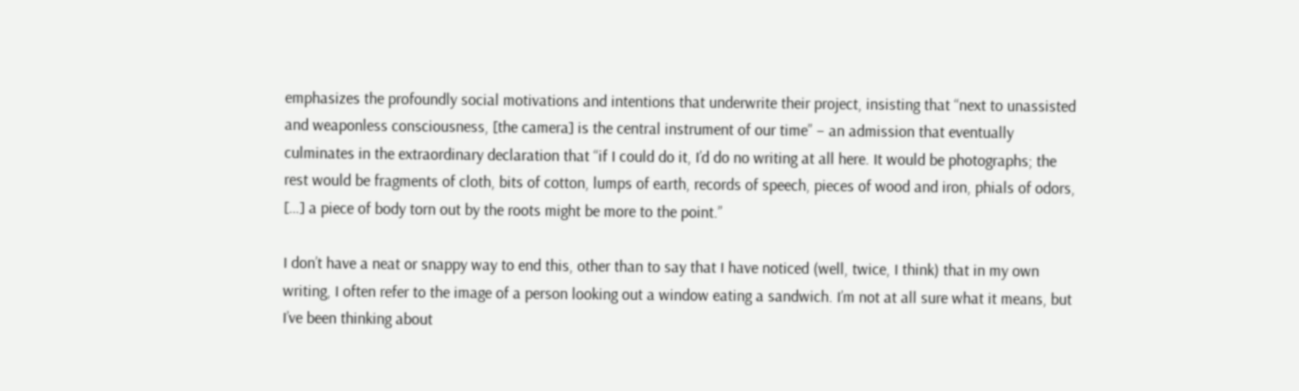emphasizes the profoundly social motivations and intentions that underwrite their project, insisting that “next to unassisted and weaponless consciousness, [the camera] is the central instrument of our time” – an admission that eventually culminates in the extraordinary declaration that “if I could do it, I’d do no writing at all here. It would be photographs; the rest would be fragments of cloth, bits of cotton, lumps of earth, records of speech, pieces of wood and iron, phials of odors, […] a piece of body torn out by the roots might be more to the point.”

I don’t have a neat or snappy way to end this, other than to say that I have noticed (well, twice, I think) that in my own writing, I often refer to the image of a person looking out a window eating a sandwich. I’m not at all sure what it means, but I’ve been thinking about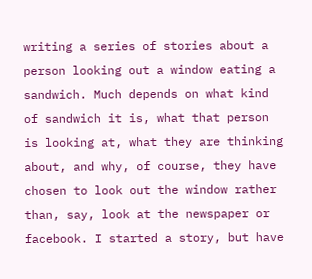writing a series of stories about a person looking out a window eating a sandwich. Much depends on what kind of sandwich it is, what that person is looking at, what they are thinking about, and why, of course, they have chosen to look out the window rather than, say, look at the newspaper or facebook. I started a story, but have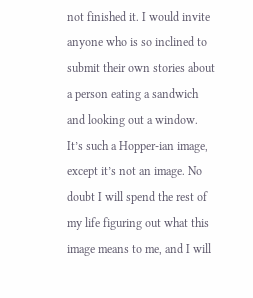not finished it. I would invite anyone who is so inclined to submit their own stories about a person eating a sandwich and looking out a window. It’s such a Hopper-ian image, except it’s not an image. No doubt I will spend the rest of my life figuring out what this image means to me, and I will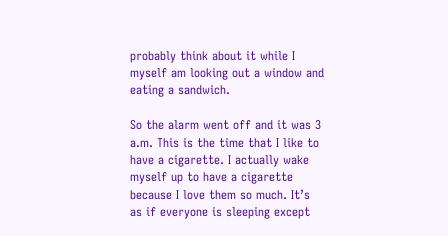probably think about it while I myself am looking out a window and eating a sandwich.

So the alarm went off and it was 3 a.m. This is the time that I like to have a cigarette. I actually wake myself up to have a cigarette because I love them so much. It’s as if everyone is sleeping except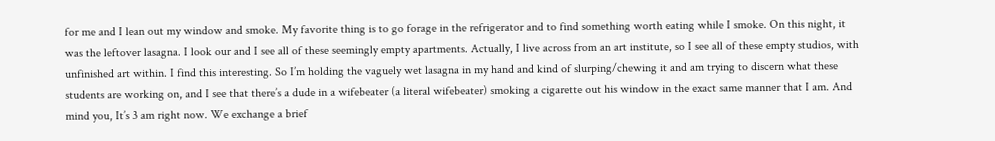for me and I lean out my window and smoke. My favorite thing is to go forage in the refrigerator and to find something worth eating while I smoke. On this night, it was the leftover lasagna. I look our and I see all of these seemingly empty apartments. Actually, I live across from an art institute, so I see all of these empty studios, with unfinished art within. I find this interesting. So I’m holding the vaguely wet lasagna in my hand and kind of slurping/chewing it and am trying to discern what these students are working on, and I see that there’s a dude in a wifebeater (a literal wifebeater) smoking a cigarette out his window in the exact same manner that I am. And mind you, It’s 3 am right now. We exchange a brief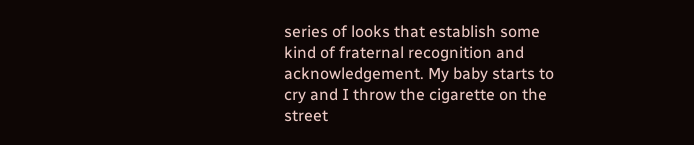series of looks that establish some kind of fraternal recognition and acknowledgement. My baby starts to cry and I throw the cigarette on the street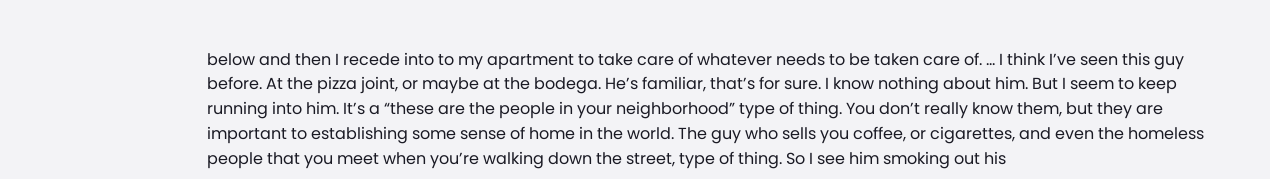below and then I recede into to my apartment to take care of whatever needs to be taken care of. … I think I’ve seen this guy before. At the pizza joint, or maybe at the bodega. He’s familiar, that’s for sure. I know nothing about him. But I seem to keep running into him. It’s a “these are the people in your neighborhood” type of thing. You don’t really know them, but they are important to establishing some sense of home in the world. The guy who sells you coffee, or cigarettes, and even the homeless people that you meet when you’re walking down the street, type of thing. So I see him smoking out his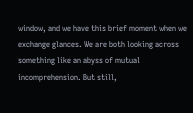window, and we have this brief moment when we exchange glances. We are both looking across something like an abyss of mutual incomprehension. But still,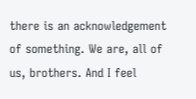there is an acknowledgement of something. We are, all of us, brothers. And I feel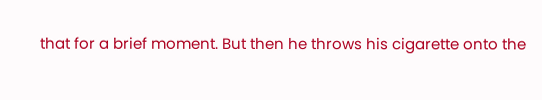that for a brief moment. But then he throws his cigarette onto the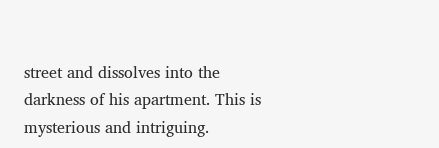street and dissolves into the darkness of his apartment. This is mysterious and intriguing.